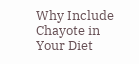Why Include Chayote in Your Diet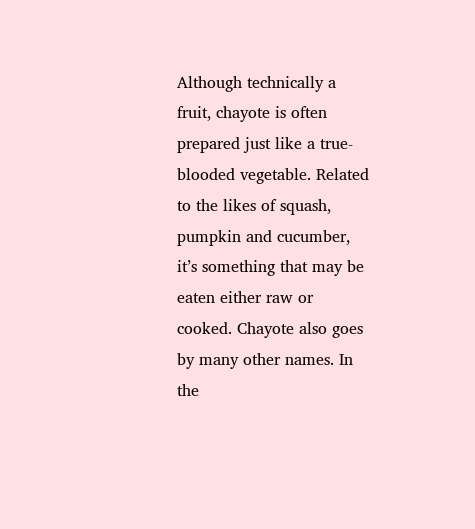Although technically a fruit, chayote is often prepared just like a true-blooded vegetable. Related to the likes of squash, pumpkin and cucumber, it’s something that may be eaten either raw or cooked. Chayote also goes by many other names. In the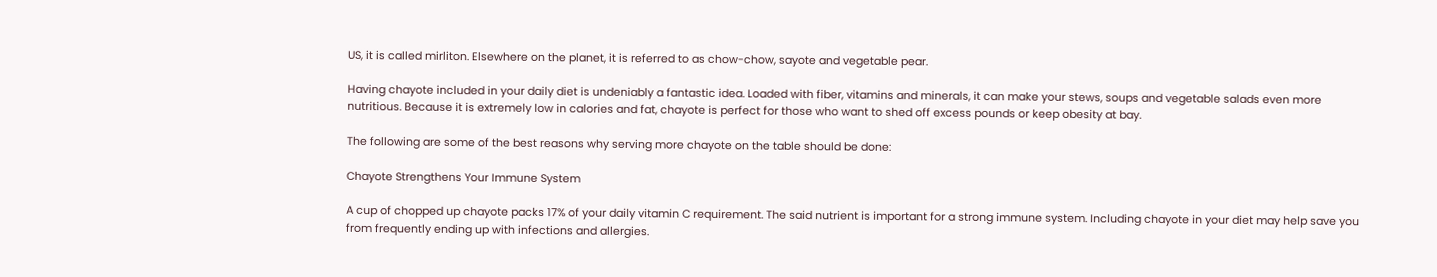US, it is called mirliton. Elsewhere on the planet, it is referred to as chow-chow, sayote and vegetable pear.

Having chayote included in your daily diet is undeniably a fantastic idea. Loaded with fiber, vitamins and minerals, it can make your stews, soups and vegetable salads even more nutritious. Because it is extremely low in calories and fat, chayote is perfect for those who want to shed off excess pounds or keep obesity at bay.

The following are some of the best reasons why serving more chayote on the table should be done:

Chayote Strengthens Your Immune System

A cup of chopped up chayote packs 17% of your daily vitamin C requirement. The said nutrient is important for a strong immune system. Including chayote in your diet may help save you from frequently ending up with infections and allergies.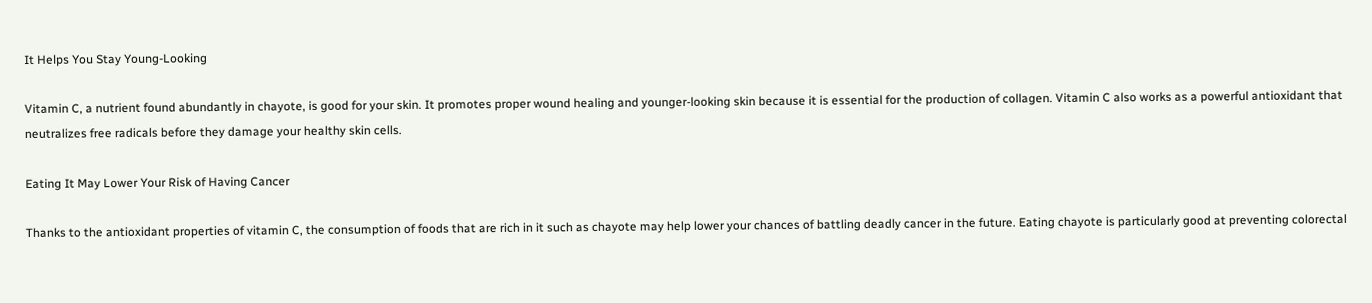It Helps You Stay Young-Looking

Vitamin C, a nutrient found abundantly in chayote, is good for your skin. It promotes proper wound healing and younger-looking skin because it is essential for the production of collagen. Vitamin C also works as a powerful antioxidant that neutralizes free radicals before they damage your healthy skin cells.

Eating It May Lower Your Risk of Having Cancer

Thanks to the antioxidant properties of vitamin C, the consumption of foods that are rich in it such as chayote may help lower your chances of battling deadly cancer in the future. Eating chayote is particularly good at preventing colorectal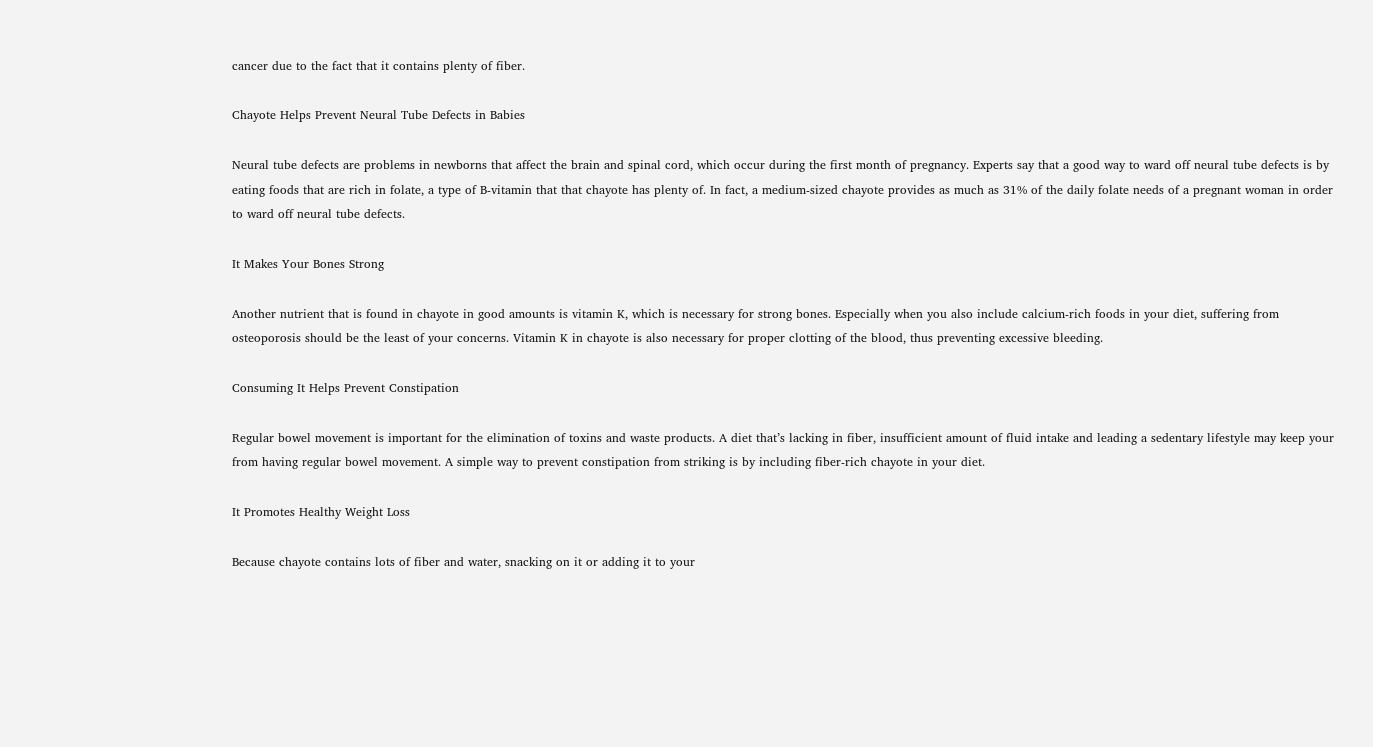cancer due to the fact that it contains plenty of fiber.

Chayote Helps Prevent Neural Tube Defects in Babies

Neural tube defects are problems in newborns that affect the brain and spinal cord, which occur during the first month of pregnancy. Experts say that a good way to ward off neural tube defects is by eating foods that are rich in folate, a type of B-vitamin that that chayote has plenty of. In fact, a medium-sized chayote provides as much as 31% of the daily folate needs of a pregnant woman in order to ward off neural tube defects.

It Makes Your Bones Strong

Another nutrient that is found in chayote in good amounts is vitamin K, which is necessary for strong bones. Especially when you also include calcium-rich foods in your diet, suffering from osteoporosis should be the least of your concerns. Vitamin K in chayote is also necessary for proper clotting of the blood, thus preventing excessive bleeding.

Consuming It Helps Prevent Constipation

Regular bowel movement is important for the elimination of toxins and waste products. A diet that’s lacking in fiber, insufficient amount of fluid intake and leading a sedentary lifestyle may keep your from having regular bowel movement. A simple way to prevent constipation from striking is by including fiber-rich chayote in your diet.

It Promotes Healthy Weight Loss

Because chayote contains lots of fiber and water, snacking on it or adding it to your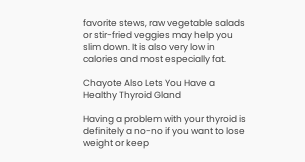favorite stews, raw vegetable salads or stir-fried veggies may help you slim down. It is also very low in calories and most especially fat.

Chayote Also Lets You Have a Healthy Thyroid Gland

Having a problem with your thyroid is definitely a no-no if you want to lose weight or keep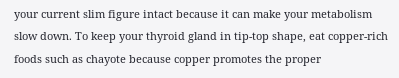your current slim figure intact because it can make your metabolism slow down. To keep your thyroid gland in tip-top shape, eat copper-rich foods such as chayote because copper promotes the proper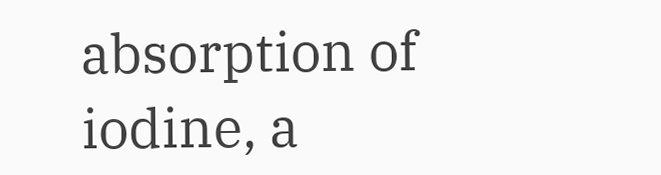absorption of iodine, a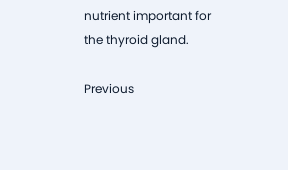nutrient important for the thyroid gland.

Previous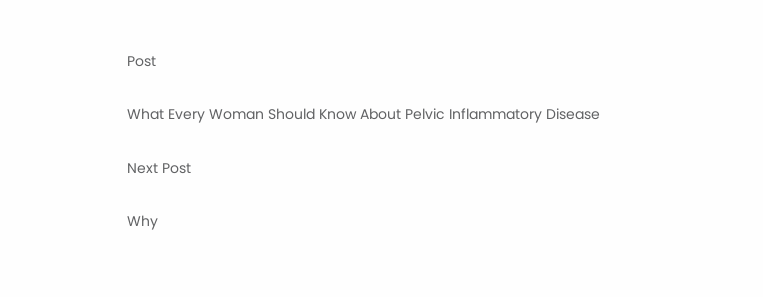Post

What Every Woman Should Know About Pelvic Inflammatory Disease

Next Post

Why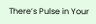There’s Pulse in Your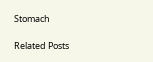Stomach

Related Posts